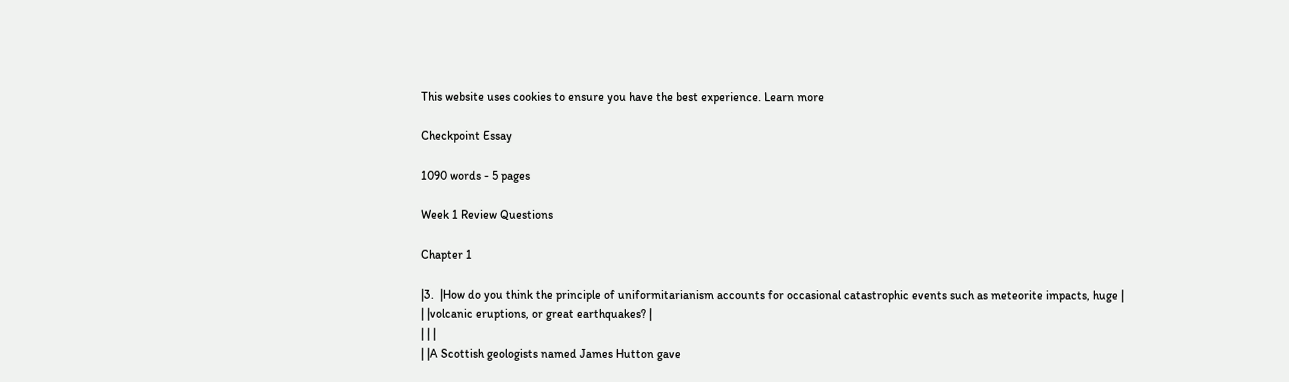This website uses cookies to ensure you have the best experience. Learn more

Checkpoint Essay

1090 words - 5 pages

Week 1 Review Questions

Chapter 1

|3.  |How do you think the principle of uniformitarianism accounts for occasional catastrophic events such as meteorite impacts, huge |
| |volcanic eruptions, or great earthquakes? |
| | |
| |A Scottish geologists named James Hutton gave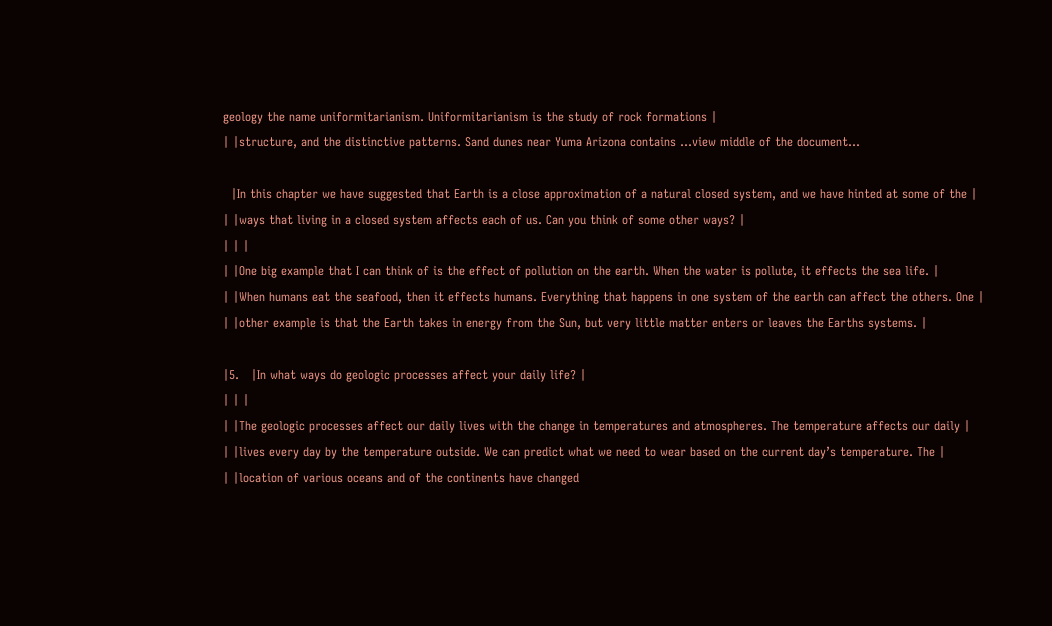geology the name uniformitarianism. Uniformitarianism is the study of rock formations |
| |structure, and the distinctive patterns. Sand dunes near Yuma Arizona contains ...view middle of the document...

  |In this chapter we have suggested that Earth is a close approximation of a natural closed system, and we have hinted at some of the |
| |ways that living in a closed system affects each of us. Can you think of some other ways? |
| | |
| |One big example that I can think of is the effect of pollution on the earth. When the water is pollute, it effects the sea life. |
| |When humans eat the seafood, then it effects humans. Everything that happens in one system of the earth can affect the others. One |
| |other example is that the Earth takes in energy from the Sun, but very little matter enters or leaves the Earths systems. |

|5.   |In what ways do geologic processes affect your daily life? |
| | |
| |The geologic processes affect our daily lives with the change in temperatures and atmospheres. The temperature affects our daily |
| |lives every day by the temperature outside. We can predict what we need to wear based on the current day’s temperature. The |
| |location of various oceans and of the continents have changed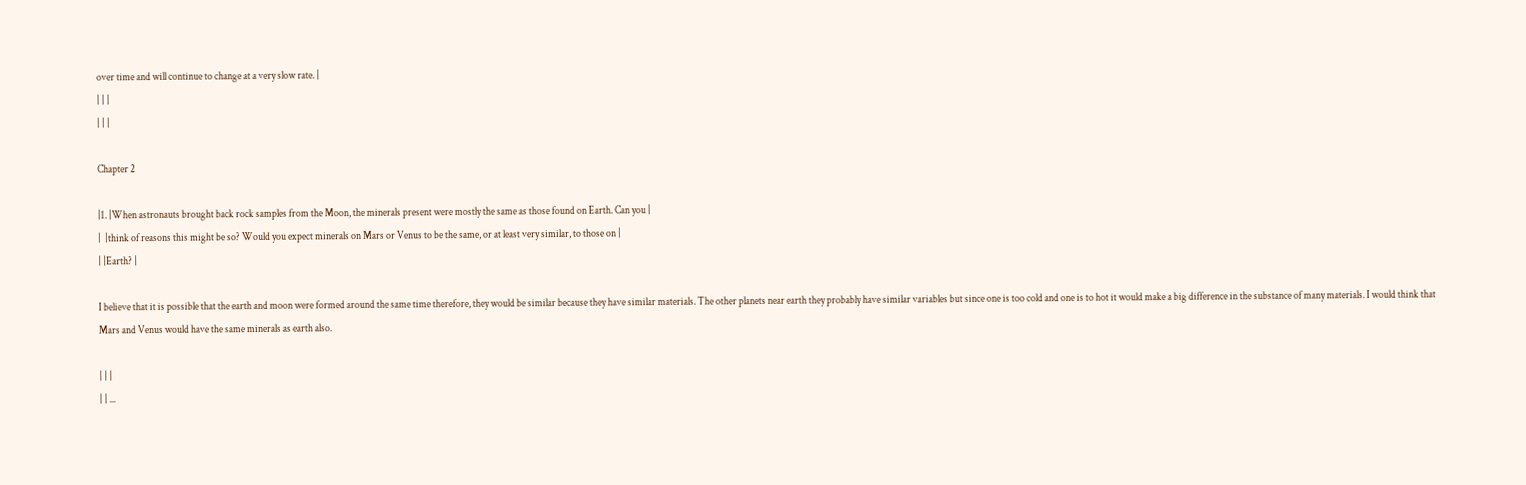over time and will continue to change at a very slow rate. |
| | |
| | |

Chapter 2

|1. |When astronauts brought back rock samples from the Moon, the minerals present were mostly the same as those found on Earth. Can you |
|  |think of reasons this might be so? Would you expect minerals on Mars or Venus to be the same, or at least very similar, to those on |
| |Earth? |

I believe that it is possible that the earth and moon were formed around the same time therefore, they would be similar because they have similar materials. The other planets near earth they probably have similar variables but since one is too cold and one is to hot it would make a big difference in the substance of many materials. I would think that Mars and Venus would have the same minerals as earth also.

| | |
| | ...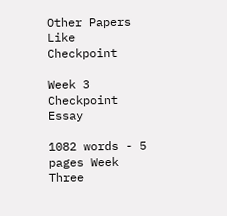Other Papers Like Checkpoint

Week 3 Checkpoint Essay

1082 words - 5 pages Week Three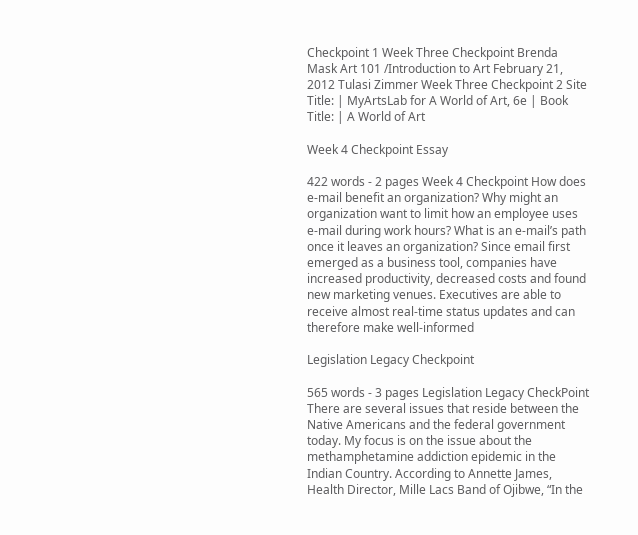Checkpoint 1 Week Three Checkpoint Brenda Mask Art 101 /Introduction to Art February 21, 2012 Tulasi Zimmer Week Three Checkpoint 2 Site Title: | MyArtsLab for A World of Art, 6e | Book Title: | A World of Art

Week 4 Checkpoint Essay

422 words - 2 pages Week 4 Checkpoint How does e-mail benefit an organization? Why might an organization want to limit how an employee uses e-mail during work hours? What is an e-mail’s path once it leaves an organization? Since email first emerged as a business tool, companies have increased productivity, decreased costs and found new marketing venues. Executives are able to receive almost real-time status updates and can therefore make well-informed

Legislation Legacy Checkpoint

565 words - 3 pages Legislation Legacy CheckPoint There are several issues that reside between the Native Americans and the federal government today. My focus is on the issue about the methamphetamine addiction epidemic in the Indian Country. According to Annette James, Health Director, Mille Lacs Band of Ojibwe, “In the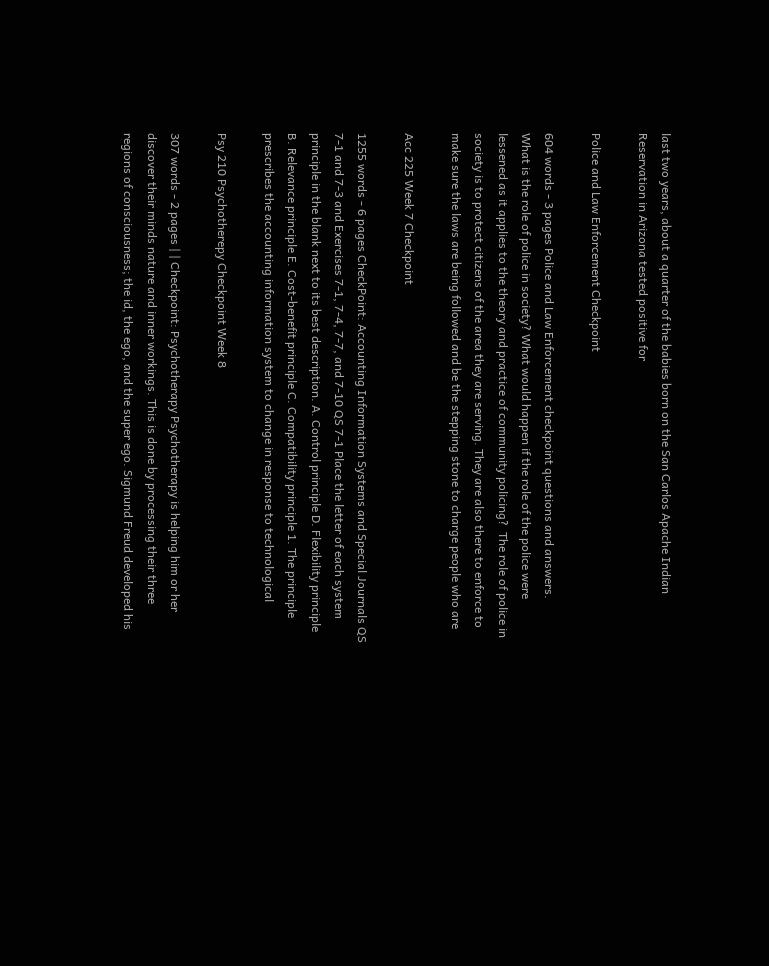last two years, about a quarter of the babies born on the San Carlos Apache Indian Reservation in Arizona tested positive for

Police and Law Enforcement Checkpoint

604 words - 3 pages Police and Law Enforcement checkpoint questions and answers.         What is the role of police in society? What would happen if the role of the police were lessened as it applies to the theory and practice of community policing?  The role of police in society is to protect citizens of the area they are serving. They are also there to enforce to make sure the laws are being followed and be the stepping stone to charge people who are

Acc 225 Week 7 Checkpoint

1255 words - 6 pages CheckPoint: Accounting Information Systems and Special Journals QS 7-1 and 7-3 and Exercises 7-1, 7-4, 7-7, and 7-10 QS 7-1 Place the letter of each system principle in the blank next to its best description. A. Control principle D. Flexibility principle B. Relevance principle E. Cost-benefit principle C. Compatibility principle 1. The principle prescribes the accounting information system to change in response to technological

Psy 210 Psychotherepy Checkpoint Week 8

307 words - 2 pages | | Checkpoint: Psychotherapy Psychotherapy is helping him or her discover their minds nature and inner workings. This is done by processing their three regions of consciousness; the id, the ego, and the super ego. Sigmund Freud developed his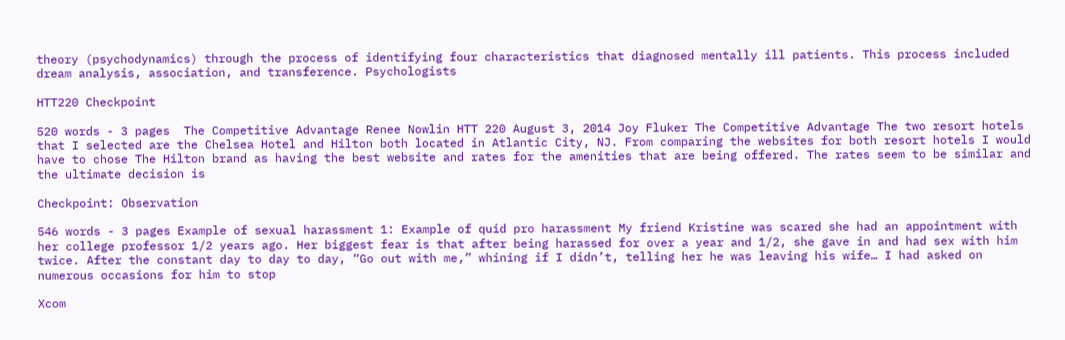theory (psychodynamics) through the process of identifying four characteristics that diagnosed mentally ill patients. This process included dream analysis, association, and transference. Psychologists

HTT220 Checkpoint

520 words - 3 pages  The Competitive Advantage Renee Nowlin HTT 220 August 3, 2014 Joy Fluker The Competitive Advantage The two resort hotels that I selected are the Chelsea Hotel and Hilton both located in Atlantic City, NJ. From comparing the websites for both resort hotels I would have to chose The Hilton brand as having the best website and rates for the amenities that are being offered. The rates seem to be similar and the ultimate decision is

Checkpoint: Observation

546 words - 3 pages Example of sexual harassment 1: Example of quid pro harassment My friend Kristine was scared she had an appointment with her college professor 1/2 years ago. Her biggest fear is that after being harassed for over a year and 1/2, she gave in and had sex with him twice. After the constant day to day to day, “Go out with me,” whining if I didn’t, telling her he was leaving his wife… I had asked on numerous occasions for him to stop

Xcom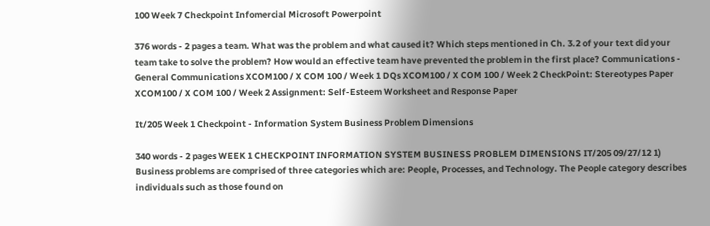100 Week 7 Checkpoint Infomercial Microsoft Powerpoint

376 words - 2 pages a team. What was the problem and what caused it? Which steps mentioned in Ch. 3.2 of your text did your team take to solve the problem? How would an effective team have prevented the problem in the first place? Communications - General Communications XCOM100 / X COM 100 / Week 1 DQs XCOM100 / X COM 100 / Week 2 CheckPoint: Stereotypes Paper XCOM100 / X COM 100 / Week 2 Assignment: Self-Esteem Worksheet and Response Paper

It/205 Week 1 Checkpoint - Information System Business Problem Dimensions

340 words - 2 pages WEEK 1 CHECKPOINT INFORMATION SYSTEM BUSINESS PROBLEM DIMENSIONS IT/205 09/27/12 1) Business problems are comprised of three categories which are: People, Processes, and Technology. The People category describes individuals such as those found on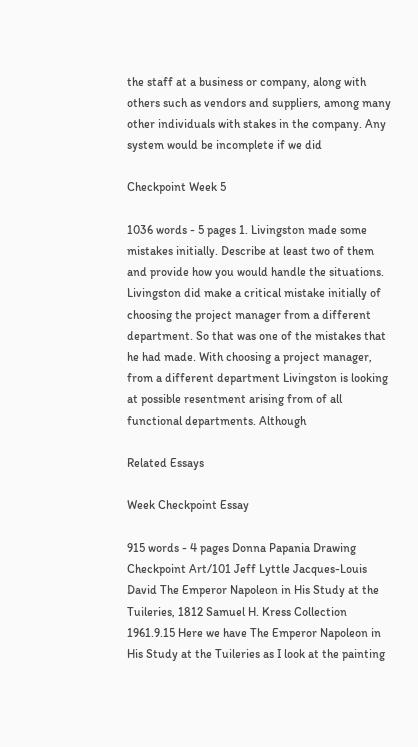the staff at a business or company, along with others such as vendors and suppliers, among many other individuals with stakes in the company. Any system would be incomplete if we did

Checkpoint Week 5

1036 words - 5 pages 1. Livingston made some mistakes initially. Describe at least two of them and provide how you would handle the situations. Livingston did make a critical mistake initially of choosing the project manager from a different department. So that was one of the mistakes that he had made. With choosing a project manager, from a different department Livingston is looking at possible resentment arising from of all functional departments. Although

Related Essays

Week Checkpoint Essay

915 words - 4 pages Donna Papania Drawing Checkpoint Art/101 Jeff Lyttle Jacques-Louis David The Emperor Napoleon in His Study at the Tuileries, 1812 Samuel H. Kress Collection 1961.9.15 Here we have The Emperor Napoleon in His Study at the Tuileries as I look at the painting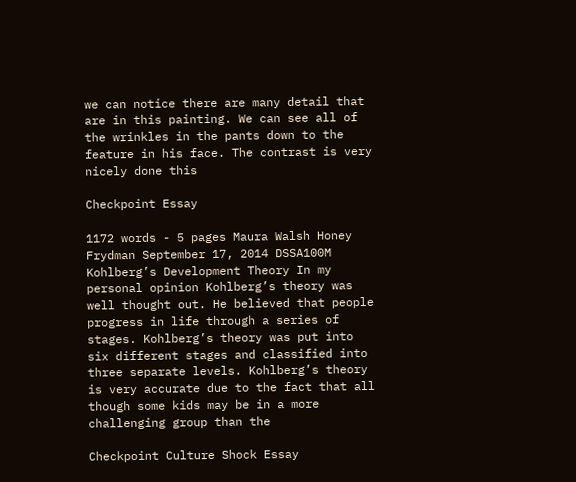we can notice there are many detail that are in this painting. We can see all of the wrinkles in the pants down to the feature in his face. The contrast is very nicely done this

Checkpoint Essay

1172 words - 5 pages Maura Walsh Honey Frydman September 17, 2014 DSSA100M Kohlberg’s Development Theory In my personal opinion Kohlberg’s theory was well thought out. He believed that people progress in life through a series of stages. Kohlberg’s theory was put into six different stages and classified into three separate levels. Kohlberg’s theory is very accurate due to the fact that all though some kids may be in a more challenging group than the

Checkpoint Culture Shock Essay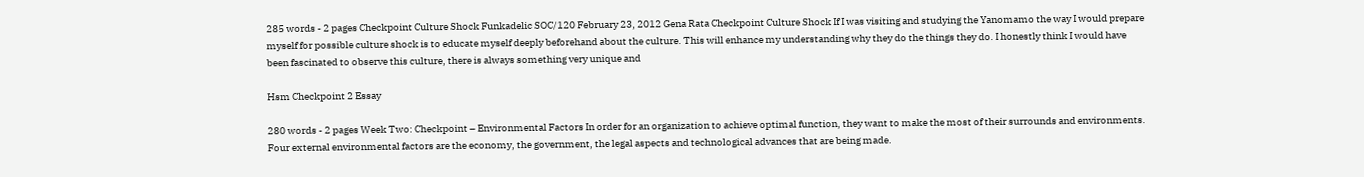285 words - 2 pages Checkpoint Culture Shock Funkadelic SOC/120 February 23, 2012 Gena Rata Checkpoint Culture Shock If I was visiting and studying the Yanomamo the way I would prepare myself for possible culture shock is to educate myself deeply beforehand about the culture. This will enhance my understanding why they do the things they do. I honestly think I would have been fascinated to observe this culture, there is always something very unique and

Hsm Checkpoint 2 Essay

280 words - 2 pages Week Two: Checkpoint – Environmental Factors In order for an organization to achieve optimal function, they want to make the most of their surrounds and environments. Four external environmental factors are the economy, the government, the legal aspects and technological advances that are being made.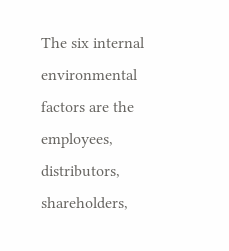The six internal environmental factors are the employees, distributors, shareholders,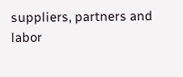suppliers, partners and labor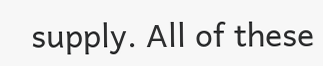supply. All of these